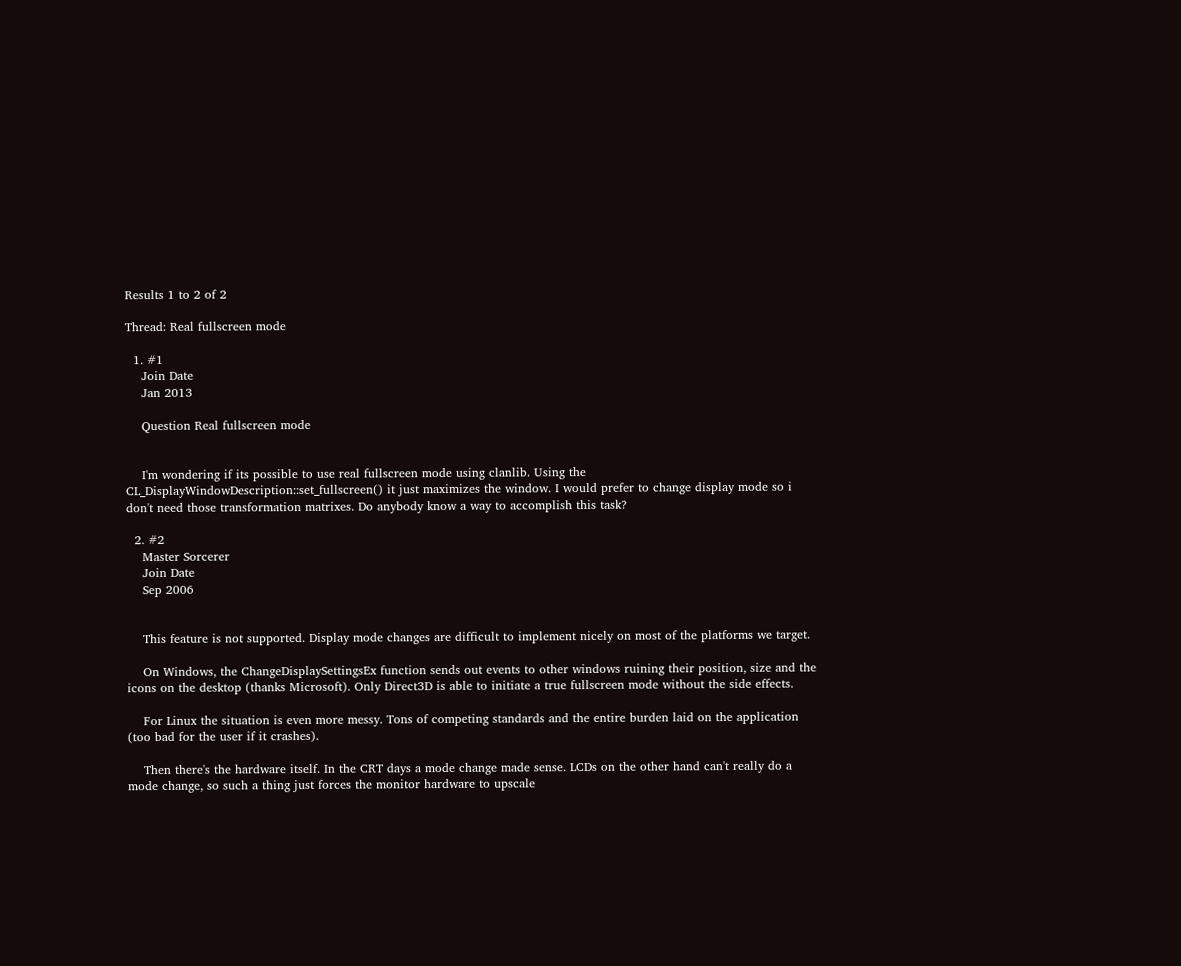Results 1 to 2 of 2

Thread: Real fullscreen mode

  1. #1
    Join Date
    Jan 2013

    Question Real fullscreen mode


    I'm wondering if its possible to use real fullscreen mode using clanlib. Using the CL_DisplayWindowDescription::set_fullscreen() it just maximizes the window. I would prefer to change display mode so i don't need those transformation matrixes. Do anybody know a way to accomplish this task?

  2. #2
    Master Sorcerer
    Join Date
    Sep 2006


    This feature is not supported. Display mode changes are difficult to implement nicely on most of the platforms we target.

    On Windows, the ChangeDisplaySettingsEx function sends out events to other windows ruining their position, size and the icons on the desktop (thanks Microsoft). Only Direct3D is able to initiate a true fullscreen mode without the side effects.

    For Linux the situation is even more messy. Tons of competing standards and the entire burden laid on the application (too bad for the user if it crashes).

    Then there's the hardware itself. In the CRT days a mode change made sense. LCDs on the other hand can't really do a mode change, so such a thing just forces the monitor hardware to upscale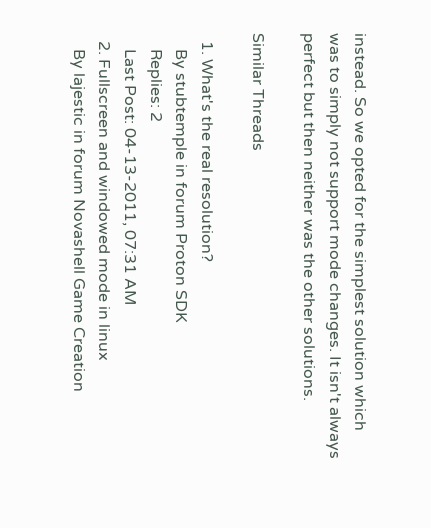instead. So we opted for the simplest solution which was to simply not support mode changes. It isn't always perfect but then neither was the other solutions.

Similar Threads

  1. What's the real resolution?
    By stubtemple in forum Proton SDK
    Replies: 2
    Last Post: 04-13-2011, 07:31 AM
  2. Fullscreen and windowed mode in linux
    By lajestic in forum Novashell Game Creation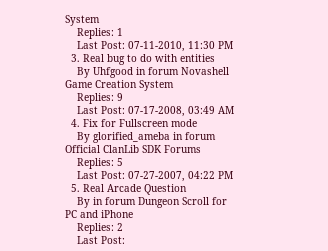System
    Replies: 1
    Last Post: 07-11-2010, 11:30 PM
  3. Real bug to do with entities
    By Uhfgood in forum Novashell Game Creation System
    Replies: 9
    Last Post: 07-17-2008, 03:49 AM
  4. Fix for Fullscreen mode
    By glorified_ameba in forum Official ClanLib SDK Forums
    Replies: 5
    Last Post: 07-27-2007, 04:22 PM
  5. Real Arcade Question
    By in forum Dungeon Scroll for PC and iPhone
    Replies: 2
    Last Post: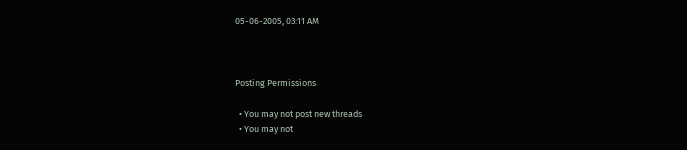05-06-2005, 03:11 AM



Posting Permissions

  • You may not post new threads
  • You may not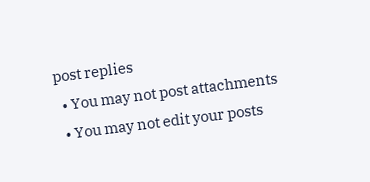post replies
  • You may not post attachments
  • You may not edit your posts